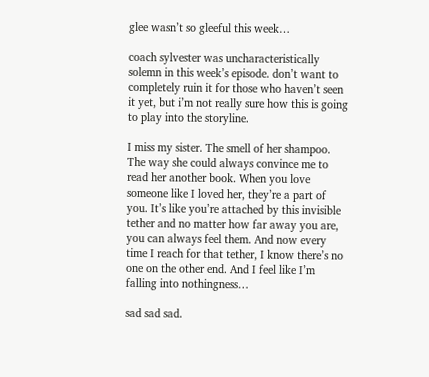glee wasn’t so gleeful this week…

coach sylvester was uncharacteristically solemn in this week’s episode. don’t want to completely ruin it for those who haven’t seen it yet, but i’m not really sure how this is going to play into the storyline.

I miss my sister. The smell of her shampoo. The way she could always convince me to read her another book. When you love someone like I loved her, they’re a part of you. It’s like you’re attached by this invisible tether and no matter how far away you are, you can always feel them. And now every time I reach for that tether, I know there’s no one on the other end. And I feel like I’m falling into nothingness…

sad sad sad.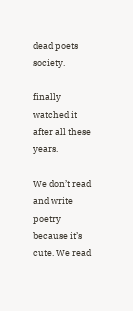dead poets society.

finally watched it after all these years.

We don’t read and write poetry because it’s cute. We read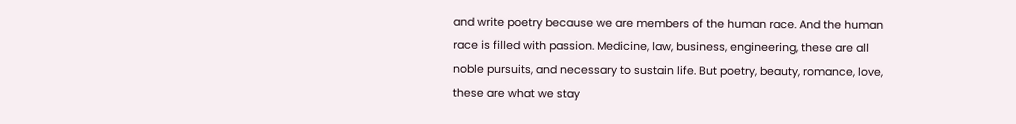and write poetry because we are members of the human race. And the human race is filled with passion. Medicine, law, business, engineering, these are all noble pursuits, and necessary to sustain life. But poetry, beauty, romance, love, these are what we stay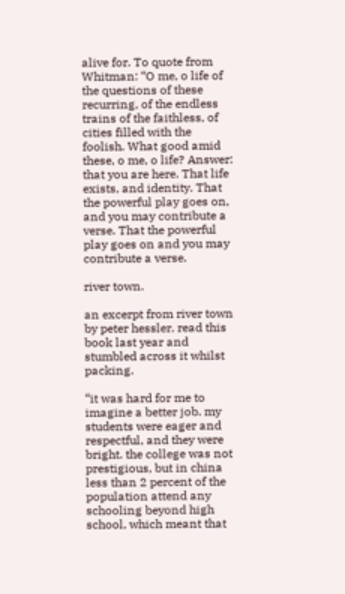alive for. To quote from Whitman: “O me, o life of the questions of these recurring, of the endless trains of the faithless, of cities filled with the foolish. What good amid these, o me, o life? Answer: that you are here. That life exists, and identity. That the powerful play goes on, and you may contribute a verse. That the powerful play goes on and you may contribute a verse.

river town.

an excerpt from river town by peter hessler. read this book last year and stumbled across it whilst packing.

“it was hard for me to imagine a better job. my students were eager and respectful, and they were bright. the college was not prestigious, but in china less than 2 percent of the population attend any schooling beyond high school, which meant that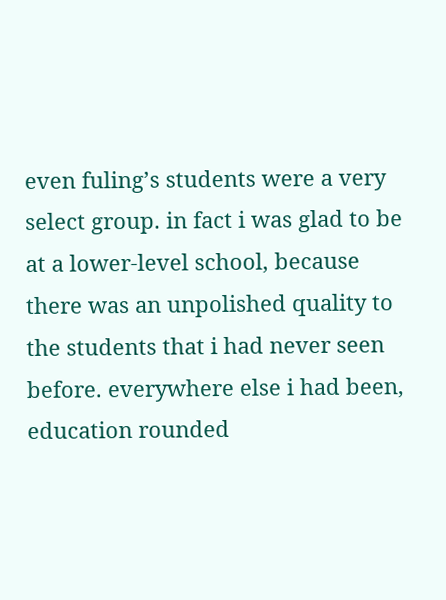even fuling’s students were a very select group. in fact i was glad to be at a lower-level school, because there was an unpolished quality to the students that i had never seen before. everywhere else i had been, education rounded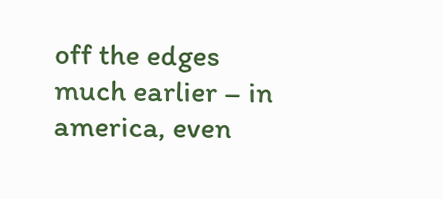off the edges much earlier – in america, even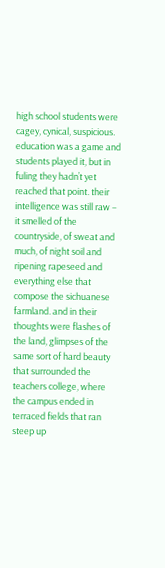high school students were cagey, cynical, suspicious. education was a game and students played it, but in fuling they hadn’t yet reached that point. their intelligence was still raw – it smelled of the countryside, of sweat and much, of night soil and ripening rapeseed and everything else that compose the sichuanese farmland. and in their thoughts were flashes of the land, glimpses of the same sort of hard beauty that surrounded the teachers college, where the campus ended in terraced fields that ran steep up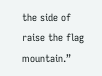the side of raise the flag mountain.”